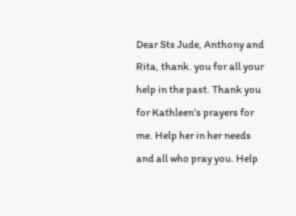Dear Sts Jude, Anthony and Rita, thank. you for all your help in the past. Thank you for Kathleen’s prayers for me. Help her in her needs and all who pray you. Help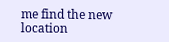me find the new location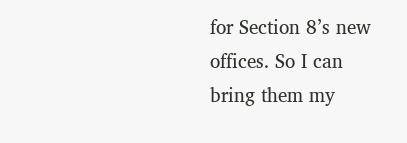for Section 8’s new offices. So I can bring them my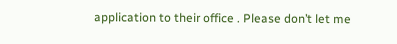application to their office . Please don’t let me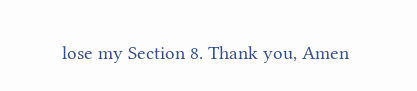lose my Section 8. Thank you, Amen